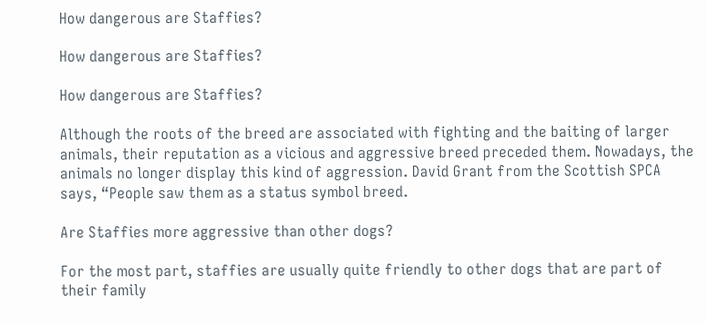How dangerous are Staffies?

How dangerous are Staffies?

How dangerous are Staffies?

Although the roots of the breed are associated with fighting and the baiting of larger animals, their reputation as a vicious and aggressive breed preceded them. Nowadays, the animals no longer display this kind of aggression. David Grant from the Scottish SPCA says, “People saw them as a status symbol breed.

Are Staffies more aggressive than other dogs?

For the most part, staffies are usually quite friendly to other dogs that are part of their family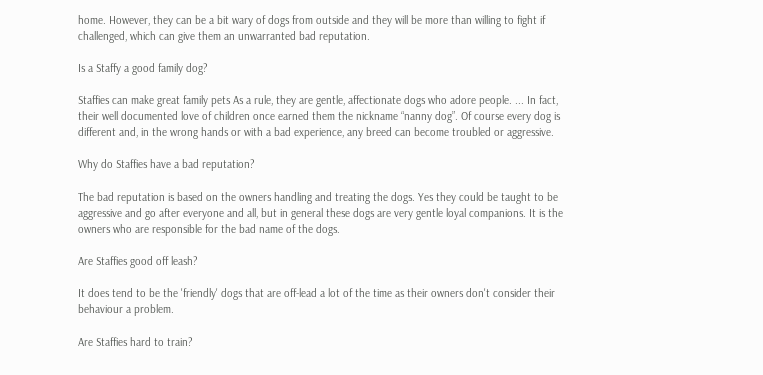home. However, they can be a bit wary of dogs from outside and they will be more than willing to fight if challenged, which can give them an unwarranted bad reputation.

Is a Staffy a good family dog?

Staffies can make great family pets As a rule, they are gentle, affectionate dogs who adore people. ... In fact, their well documented love of children once earned them the nickname “nanny dog”. Of course every dog is different and, in the wrong hands or with a bad experience, any breed can become troubled or aggressive.

Why do Staffies have a bad reputation?

The bad reputation is based on the owners handling and treating the dogs. Yes they could be taught to be aggressive and go after everyone and all, but in general these dogs are very gentle loyal companions. It is the owners who are responsible for the bad name of the dogs.

Are Staffies good off leash?

It does tend to be the 'friendly' dogs that are off-lead a lot of the time as their owners don't consider their behaviour a problem.

Are Staffies hard to train?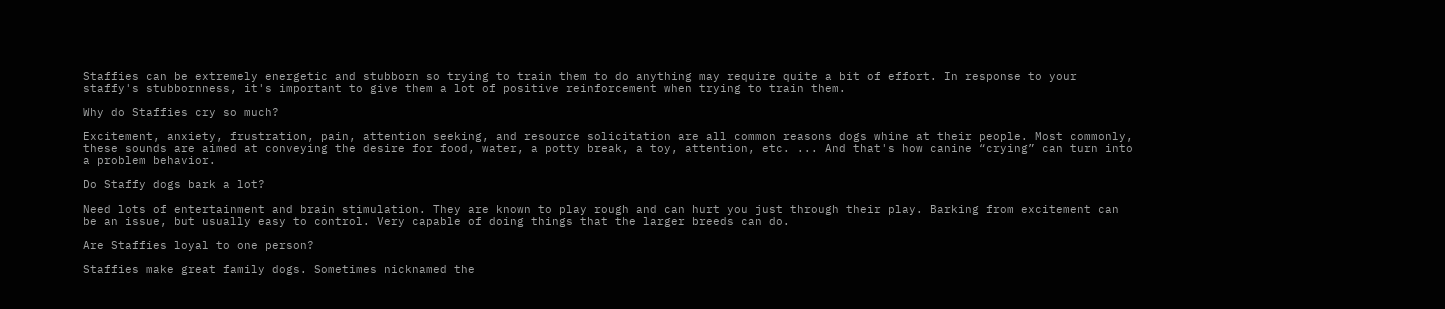Staffies can be extremely energetic and stubborn so trying to train them to do anything may require quite a bit of effort. In response to your staffy's stubbornness, it's important to give them a lot of positive reinforcement when trying to train them.

Why do Staffies cry so much?

Excitement, anxiety, frustration, pain, attention seeking, and resource solicitation are all common reasons dogs whine at their people. Most commonly, these sounds are aimed at conveying the desire for food, water, a potty break, a toy, attention, etc. ... And that's how canine “crying” can turn into a problem behavior.

Do Staffy dogs bark a lot?

Need lots of entertainment and brain stimulation. They are known to play rough and can hurt you just through their play. Barking from excitement can be an issue, but usually easy to control. Very capable of doing things that the larger breeds can do.

Are Staffies loyal to one person?

Staffies make great family dogs. Sometimes nicknamed the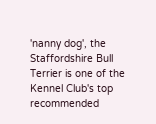'nanny dog', the Staffordshire Bull Terrier is one of the Kennel Club's top recommended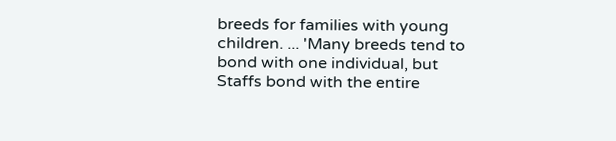breeds for families with young children. ... 'Many breeds tend to bond with one individual, but Staffs bond with the entire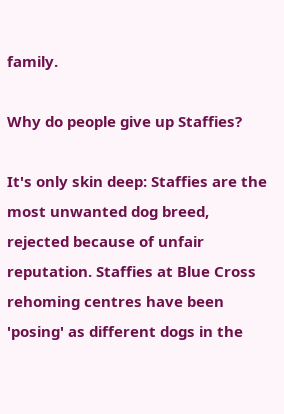family.

Why do people give up Staffies?

It's only skin deep: Staffies are the most unwanted dog breed, rejected because of unfair reputation. Staffies at Blue Cross rehoming centres have been 'posing' as different dogs in the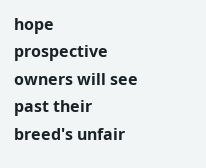hope prospective owners will see past their breed's unfair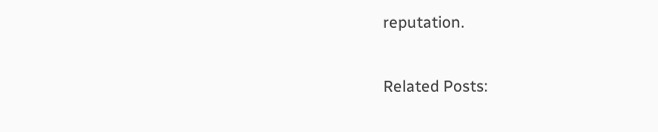reputation.

Related Posts: